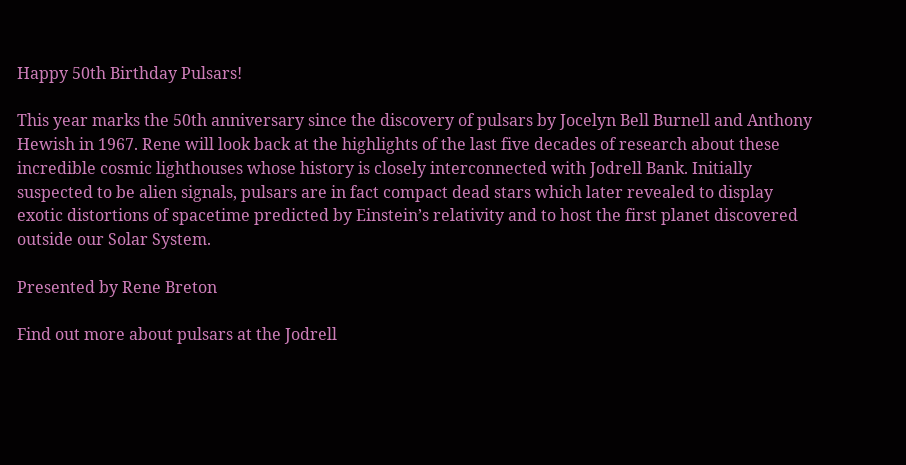Happy 50th Birthday Pulsars!

This year marks the 50th anniversary since the discovery of pulsars by Jocelyn Bell Burnell and Anthony Hewish in 1967. Rene will look back at the highlights of the last five decades of research about these incredible cosmic lighthouses whose history is closely interconnected with Jodrell Bank. Initially suspected to be alien signals, pulsars are in fact compact dead stars which later revealed to display exotic distortions of spacetime predicted by Einstein’s relativity and to host the first planet discovered outside our Solar System.

Presented by Rene Breton

Find out more about pulsars at the Jodrell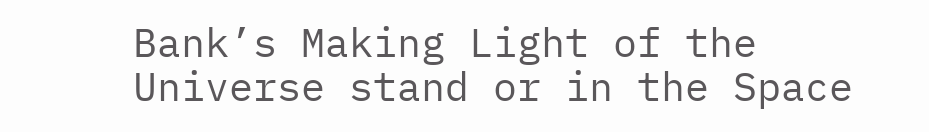Bank’s Making Light of the Universe stand or in the Space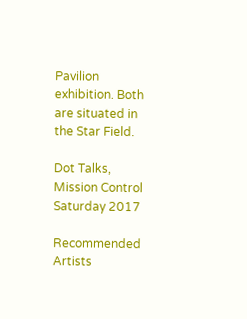Pavilion exhibition. Both are situated in the Star Field.

Dot Talks, Mission Control Saturday 2017

Recommended Artists